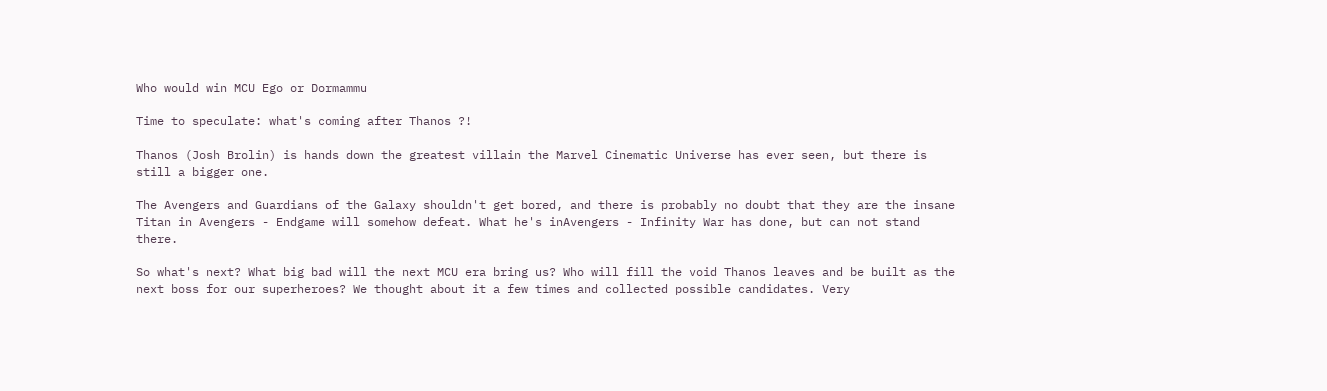Who would win MCU Ego or Dormammu

Time to speculate: what's coming after Thanos ?!

Thanos (Josh Brolin) is hands down the greatest villain the Marvel Cinematic Universe has ever seen, but there is still a bigger one.

The Avengers and Guardians of the Galaxy shouldn't get bored, and there is probably no doubt that they are the insane Titan in Avengers - Endgame will somehow defeat. What he's inAvengers - Infinity War has done, but can not stand there.

So what's next? What big bad will the next MCU era bring us? Who will fill the void Thanos leaves and be built as the next boss for our superheroes? We thought about it a few times and collected possible candidates. Very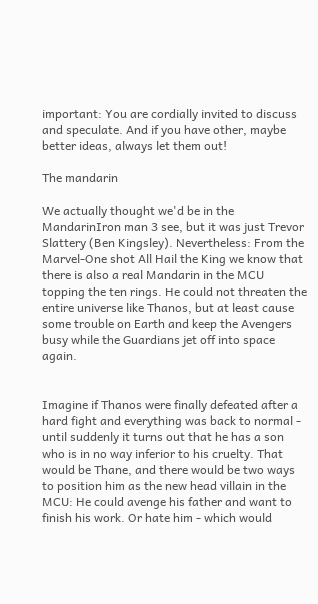important: You are cordially invited to discuss and speculate. And if you have other, maybe better ideas, always let them out!

The mandarin

We actually thought we'd be in the MandarinIron man 3 see, but it was just Trevor Slattery (Ben Kingsley). Nevertheless: From the Marvel-One shot All Hail the King we know that there is also a real Mandarin in the MCU topping the ten rings. He could not threaten the entire universe like Thanos, but at least cause some trouble on Earth and keep the Avengers busy while the Guardians jet off into space again.


Imagine if Thanos were finally defeated after a hard fight and everything was back to normal - until suddenly it turns out that he has a son who is in no way inferior to his cruelty. That would be Thane, and there would be two ways to position him as the new head villain in the MCU: He could avenge his father and want to finish his work. Or hate him - which would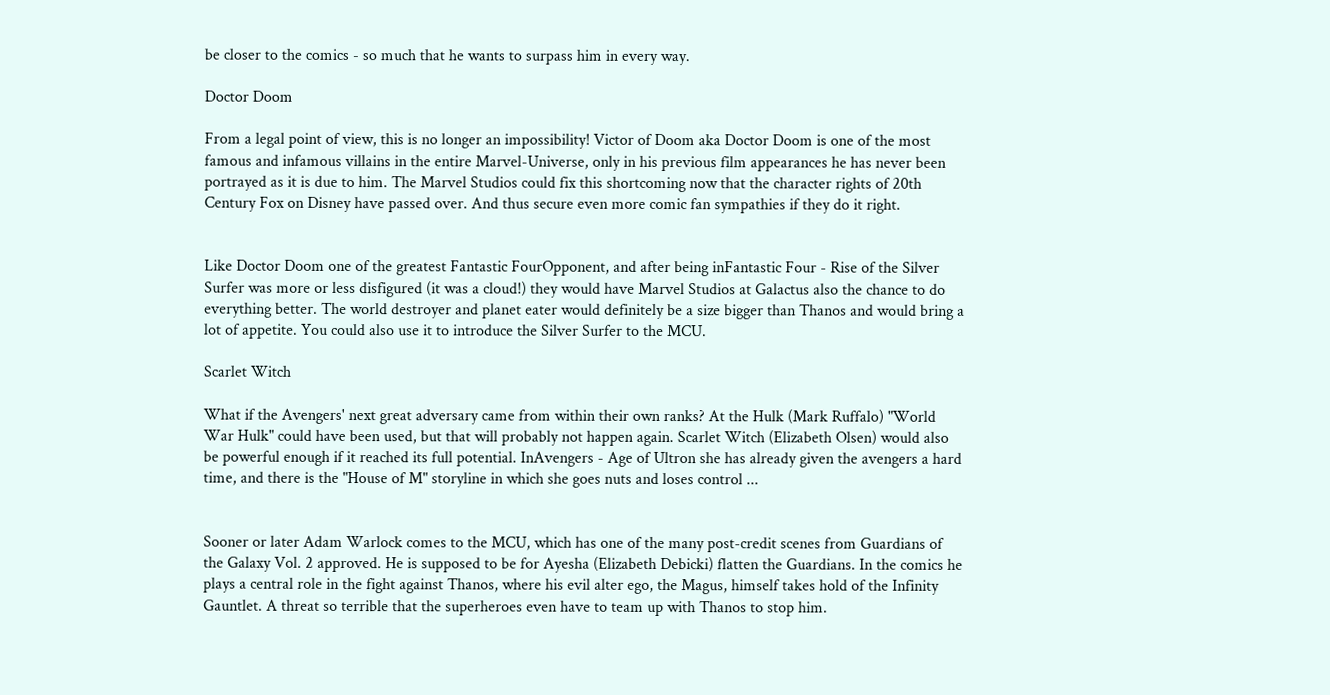be closer to the comics - so much that he wants to surpass him in every way.

Doctor Doom

From a legal point of view, this is no longer an impossibility! Victor of Doom aka Doctor Doom is one of the most famous and infamous villains in the entire Marvel-Universe, only in his previous film appearances he has never been portrayed as it is due to him. The Marvel Studios could fix this shortcoming now that the character rights of 20th Century Fox on Disney have passed over. And thus secure even more comic fan sympathies if they do it right.


Like Doctor Doom one of the greatest Fantastic FourOpponent, and after being inFantastic Four - Rise of the Silver Surfer was more or less disfigured (it was a cloud!) they would have Marvel Studios at Galactus also the chance to do everything better. The world destroyer and planet eater would definitely be a size bigger than Thanos and would bring a lot of appetite. You could also use it to introduce the Silver Surfer to the MCU.

Scarlet Witch

What if the Avengers' next great adversary came from within their own ranks? At the Hulk (Mark Ruffalo) "World War Hulk" could have been used, but that will probably not happen again. Scarlet Witch (Elizabeth Olsen) would also be powerful enough if it reached its full potential. InAvengers - Age of Ultron she has already given the avengers a hard time, and there is the "House of M" storyline in which she goes nuts and loses control ...


Sooner or later Adam Warlock comes to the MCU, which has one of the many post-credit scenes from Guardians of the Galaxy Vol. 2 approved. He is supposed to be for Ayesha (Elizabeth Debicki) flatten the Guardians. In the comics he plays a central role in the fight against Thanos, where his evil alter ego, the Magus, himself takes hold of the Infinity Gauntlet. A threat so terrible that the superheroes even have to team up with Thanos to stop him.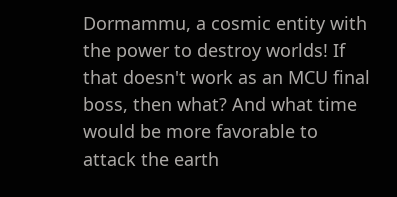Dormammu, a cosmic entity with the power to destroy worlds! If that doesn't work as an MCU final boss, then what? And what time would be more favorable to attack the earth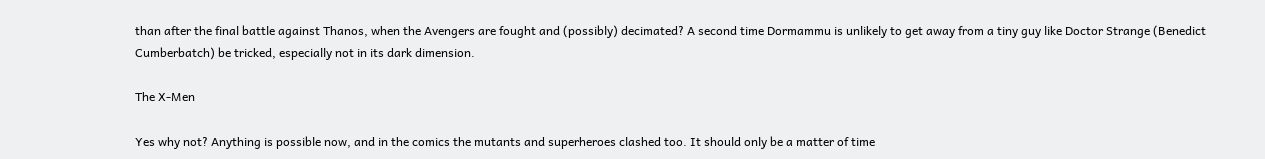than after the final battle against Thanos, when the Avengers are fought and (possibly) decimated? A second time Dormammu is unlikely to get away from a tiny guy like Doctor Strange (Benedict Cumberbatch) be tricked, especially not in its dark dimension.

The X-Men

Yes why not? Anything is possible now, and in the comics the mutants and superheroes clashed too. It should only be a matter of time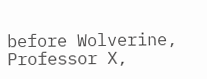before Wolverine, Professor X,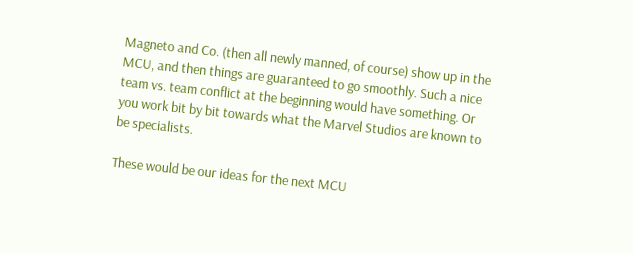Magneto and Co. (then all newly manned, of course) show up in the MCU, and then things are guaranteed to go smoothly. Such a nice team vs. team conflict at the beginning would have something. Or you work bit by bit towards what the Marvel Studios are known to be specialists.

These would be our ideas for the next MCU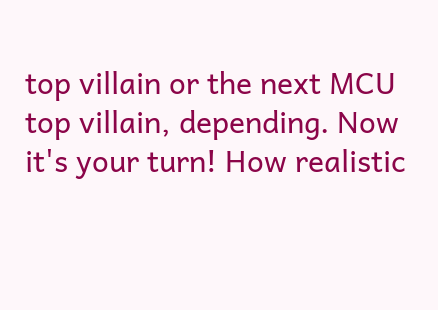top villain or the next MCU top villain, depending. Now it's your turn! How realistic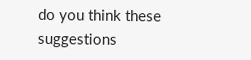do you think these suggestions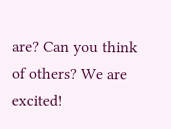are? Can you think of others? We are excited!